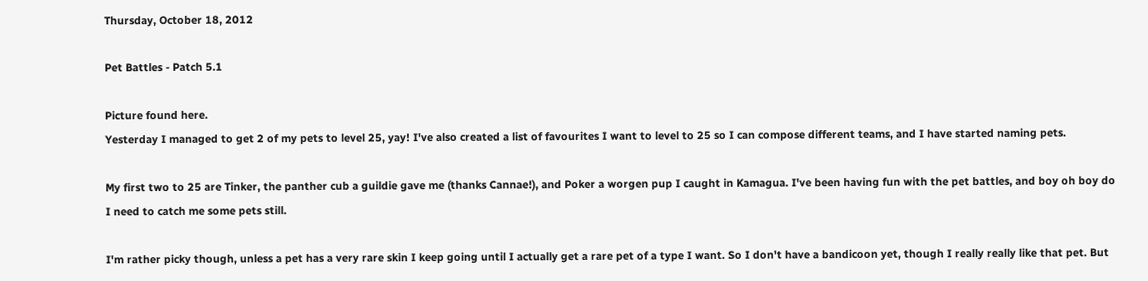Thursday, October 18, 2012

Pet Battles - Patch 5.1

Picture found here.
Yesterday I managed to get 2 of my pets to level 25, yay! I've also created a list of favourites I want to level to 25 so I can compose different teams, and I have started naming pets.

My first two to 25 are Tinker, the panther cub a guildie gave me (thanks Cannae!), and Poker a worgen pup I caught in Kamagua. I've been having fun with the pet battles, and boy oh boy do I need to catch me some pets still.

I'm rather picky though, unless a pet has a very rare skin I keep going until I actually get a rare pet of a type I want. So I don't have a bandicoon yet, though I really really like that pet. But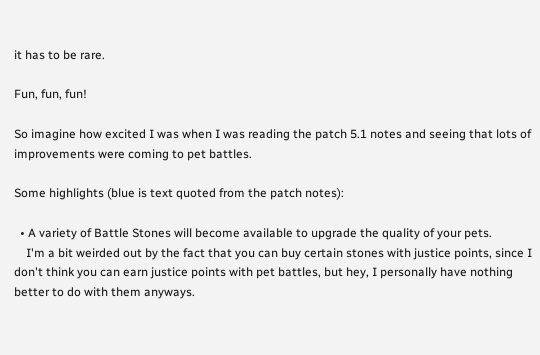it has to be rare.

Fun, fun, fun!

So imagine how excited I was when I was reading the patch 5.1 notes and seeing that lots of improvements were coming to pet battles.

Some highlights (blue is text quoted from the patch notes):

  • A variety of Battle Stones will become available to upgrade the quality of your pets.
    I'm a bit weirded out by the fact that you can buy certain stones with justice points, since I don't think you can earn justice points with pet battles, but hey, I personally have nothing better to do with them anyways.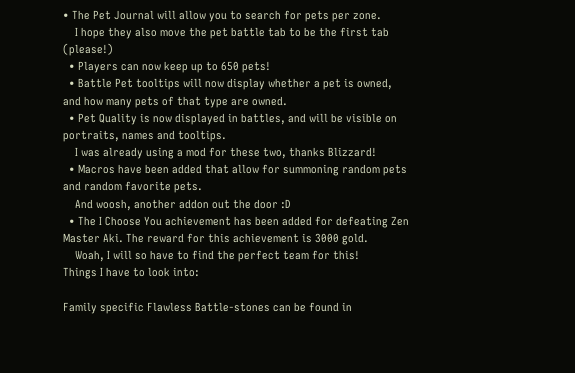• The Pet Journal will allow you to search for pets per zone.
    I hope they also move the pet battle tab to be the first tab (please!)
  • Players can now keep up to 650 pets!
  • Battle Pet tooltips will now display whether a pet is owned, and how many pets of that type are owned.
  • Pet Quality is now displayed in battles, and will be visible on portraits, names and tooltips.
    I was already using a mod for these two, thanks Blizzard!
  • Macros have been added that allow for summoning random pets and random favorite pets.
    And woosh, another addon out the door :D
  • The I Choose You achievement has been added for defeating Zen Master Aki. The reward for this achievement is 3000 gold.
    Woah, I will so have to find the perfect team for this!
Things I have to look into:

Family specific Flawless Battle-stones can be found in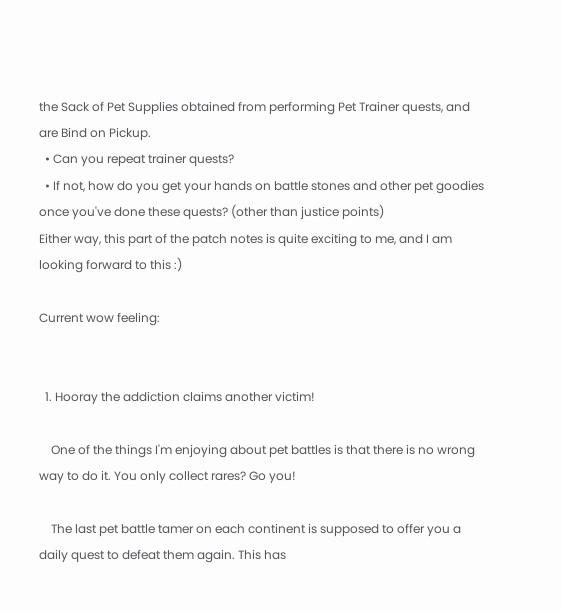the Sack of Pet Supplies obtained from performing Pet Trainer quests, and are Bind on Pickup.
  • Can you repeat trainer quests?
  • If not, how do you get your hands on battle stones and other pet goodies once you've done these quests? (other than justice points)
Either way, this part of the patch notes is quite exciting to me, and I am looking forward to this :)

Current wow feeling:


  1. Hooray the addiction claims another victim!

    One of the things I'm enjoying about pet battles is that there is no wrong way to do it. You only collect rares? Go you!

    The last pet battle tamer on each continent is supposed to offer you a daily quest to defeat them again. This has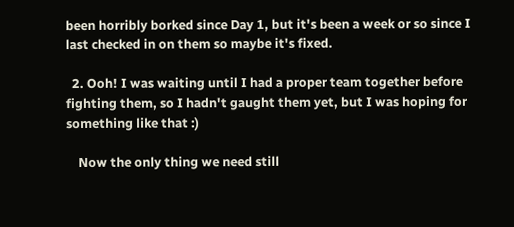been horribly borked since Day 1, but it's been a week or so since I last checked in on them so maybe it's fixed.

  2. Ooh! I was waiting until I had a proper team together before fighting them, so I hadn't gaught them yet, but I was hoping for something like that :)

    Now the only thing we need still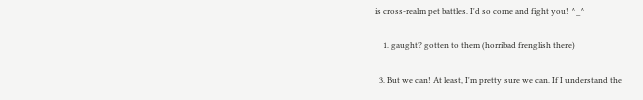is cross-realm pet battles. I'd so come and fight you! ^_^

    1. gaught? gotten to them (horribad frenglish there)

  3. But we can! At least, I'm pretty sure we can. If I understand the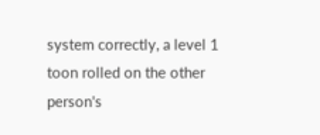system correctly, a level 1 toon rolled on the other person's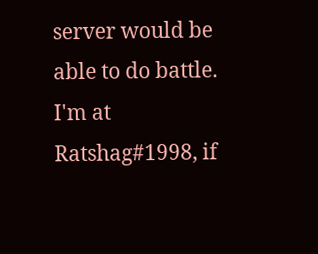server would be able to do battle. I'm at Ratshag#1998, if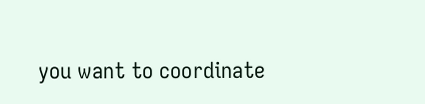you want to coordinate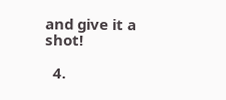and give it a shot!

  4.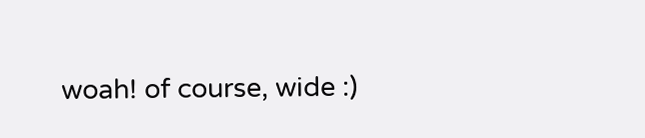woah! of course, wide :)